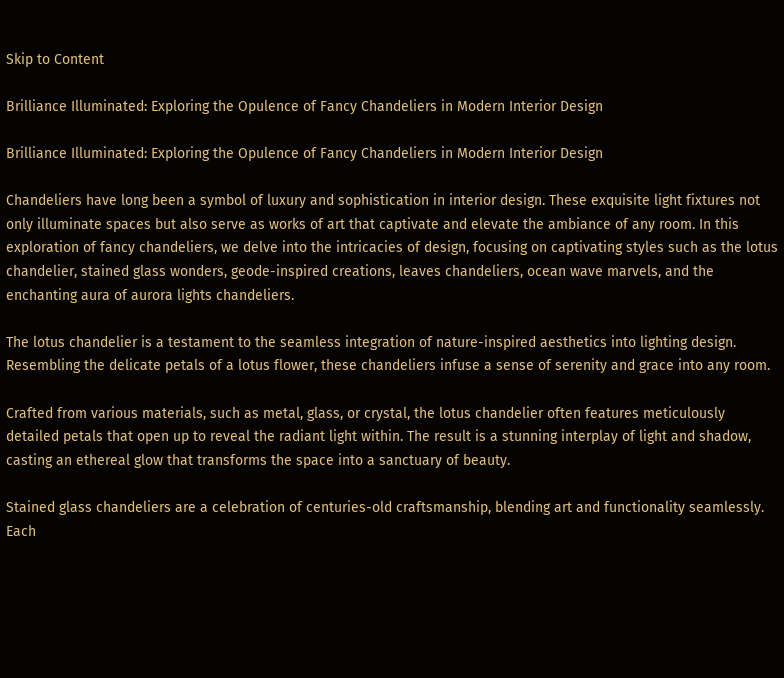Skip to Content

Brilliance Illuminated: Exploring the Opulence of Fancy Chandeliers in Modern Interior Design

Brilliance Illuminated: Exploring the Opulence of Fancy Chandeliers in Modern Interior Design

Chandeliers have long been a symbol of luxury and sophistication in interior design. These exquisite light fixtures not only illuminate spaces but also serve as works of art that captivate and elevate the ambiance of any room. In this exploration of fancy chandeliers, we delve into the intricacies of design, focusing on captivating styles such as the lotus chandelier, stained glass wonders, geode-inspired creations, leaves chandeliers, ocean wave marvels, and the enchanting aura of aurora lights chandeliers.

The lotus chandelier is a testament to the seamless integration of nature-inspired aesthetics into lighting design. Resembling the delicate petals of a lotus flower, these chandeliers infuse a sense of serenity and grace into any room.

Crafted from various materials, such as metal, glass, or crystal, the lotus chandelier often features meticulously detailed petals that open up to reveal the radiant light within. The result is a stunning interplay of light and shadow, casting an ethereal glow that transforms the space into a sanctuary of beauty.

Stained glass chandeliers are a celebration of centuries-old craftsmanship, blending art and functionality seamlessly. Each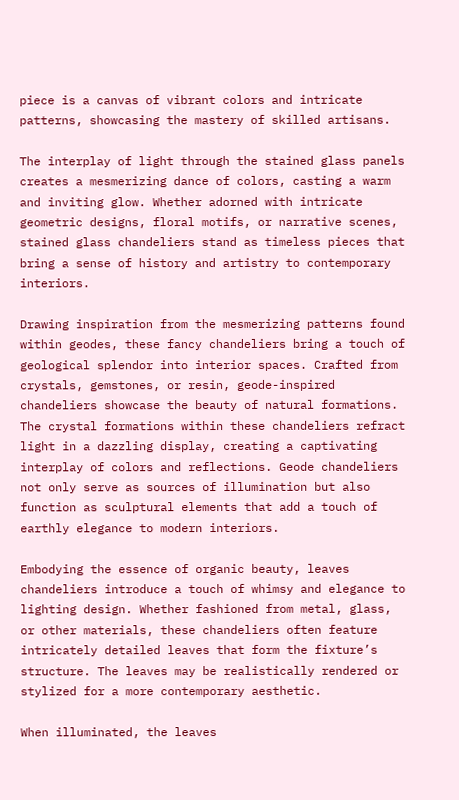piece is a canvas of vibrant colors and intricate patterns, showcasing the mastery of skilled artisans.

The interplay of light through the stained glass panels creates a mesmerizing dance of colors, casting a warm and inviting glow. Whether adorned with intricate geometric designs, floral motifs, or narrative scenes, stained glass chandeliers stand as timeless pieces that bring a sense of history and artistry to contemporary interiors.

Drawing inspiration from the mesmerizing patterns found within geodes, these fancy chandeliers bring a touch of geological splendor into interior spaces. Crafted from crystals, gemstones, or resin, geode-inspired chandeliers showcase the beauty of natural formations. The crystal formations within these chandeliers refract light in a dazzling display, creating a captivating interplay of colors and reflections. Geode chandeliers not only serve as sources of illumination but also function as sculptural elements that add a touch of earthly elegance to modern interiors.

Embodying the essence of organic beauty, leaves chandeliers introduce a touch of whimsy and elegance to lighting design. Whether fashioned from metal, glass, or other materials, these chandeliers often feature intricately detailed leaves that form the fixture’s structure. The leaves may be realistically rendered or stylized for a more contemporary aesthetic.

When illuminated, the leaves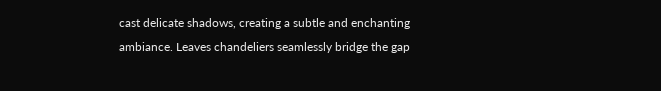cast delicate shadows, creating a subtle and enchanting ambiance. Leaves chandeliers seamlessly bridge the gap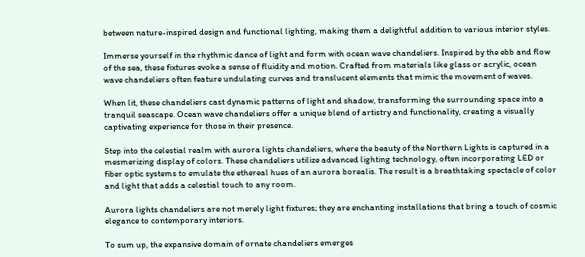between nature-inspired design and functional lighting, making them a delightful addition to various interior styles.

Immerse yourself in the rhythmic dance of light and form with ocean wave chandeliers. Inspired by the ebb and flow of the sea, these fixtures evoke a sense of fluidity and motion. Crafted from materials like glass or acrylic, ocean wave chandeliers often feature undulating curves and translucent elements that mimic the movement of waves.

When lit, these chandeliers cast dynamic patterns of light and shadow, transforming the surrounding space into a tranquil seascape. Ocean wave chandeliers offer a unique blend of artistry and functionality, creating a visually captivating experience for those in their presence.

Step into the celestial realm with aurora lights chandeliers, where the beauty of the Northern Lights is captured in a mesmerizing display of colors. These chandeliers utilize advanced lighting technology, often incorporating LED or fiber optic systems to emulate the ethereal hues of an aurora borealis. The result is a breathtaking spectacle of color and light that adds a celestial touch to any room.

Aurora lights chandeliers are not merely light fixtures; they are enchanting installations that bring a touch of cosmic elegance to contemporary interiors.

To sum up, the expansive domain of ornate chandeliers emerges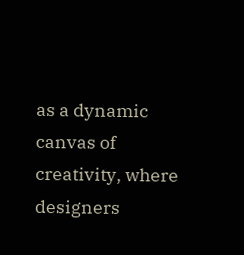as a dynamic canvas of creativity, where designers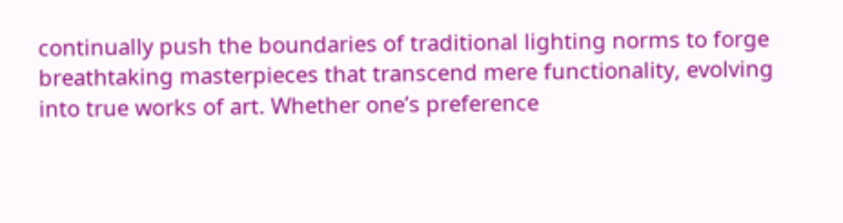continually push the boundaries of traditional lighting norms to forge breathtaking masterpieces that transcend mere functionality, evolving into true works of art. Whether one’s preference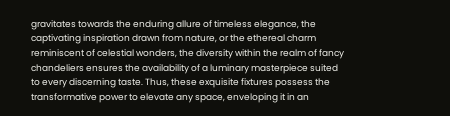gravitates towards the enduring allure of timeless elegance, the captivating inspiration drawn from nature, or the ethereal charm reminiscent of celestial wonders, the diversity within the realm of fancy chandeliers ensures the availability of a luminary masterpiece suited to every discerning taste. Thus, these exquisite fixtures possess the transformative power to elevate any space, enveloping it in an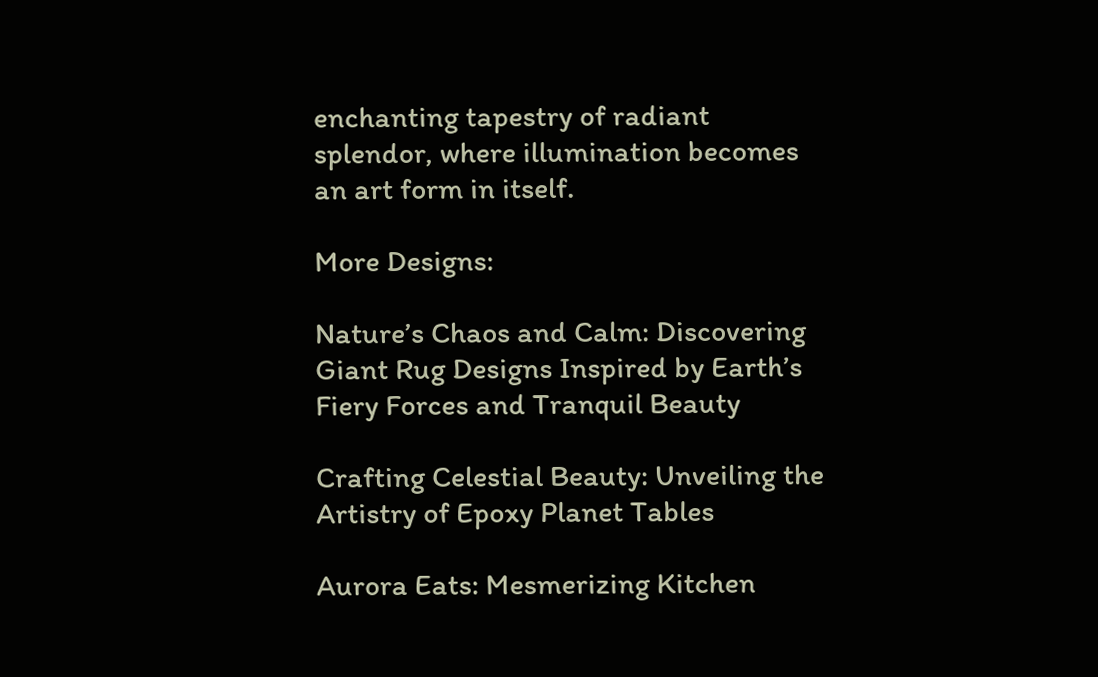enchanting tapestry of radiant splendor, where illumination becomes an art form in itself.

More Designs:

Nature’s Chaos and Calm: Discovering Giant Rug Designs Inspired by Earth’s Fiery Forces and Tranquil Beauty

Crafting Celestial Beauty: Unveiling the Artistry of Epoxy Planet Tables

Aurora Eats: Mesmerizing Kitchen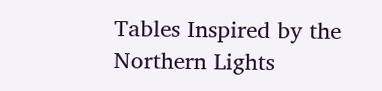Tables Inspired by the Northern Lights